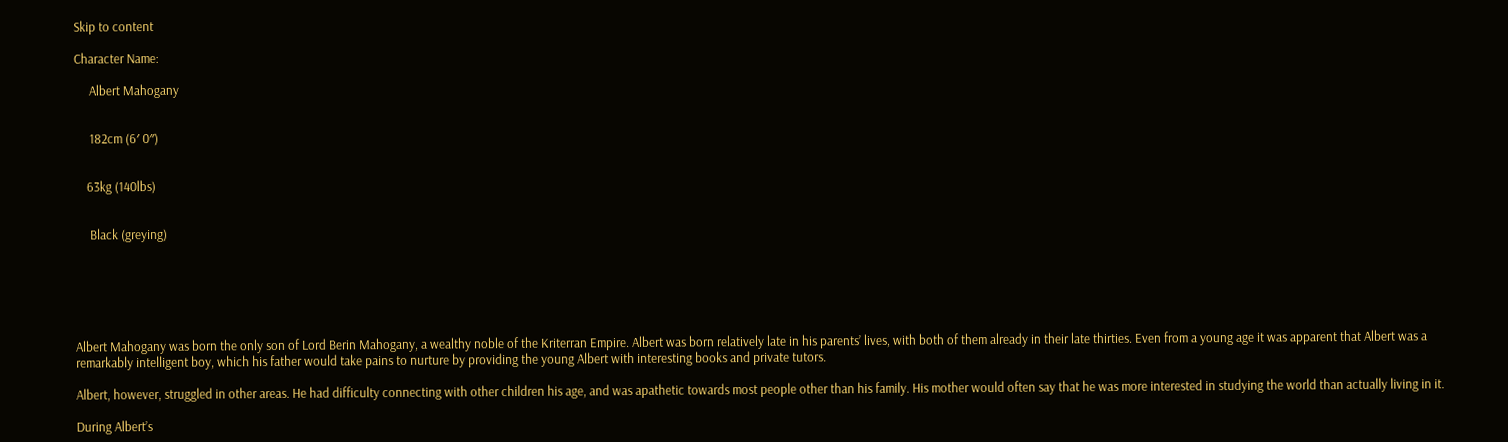Skip to content

Character Name:

     Albert Mahogany


     182cm (6′ 0″)


    63kg (140lbs)


     Black (greying)






Albert Mahogany was born the only son of Lord Berin Mahogany, a wealthy noble of the Kriterran Empire. Albert was born relatively late in his parents’ lives, with both of them already in their late thirties. Even from a young age it was apparent that Albert was a remarkably intelligent boy, which his father would take pains to nurture by providing the young Albert with interesting books and private tutors.

Albert, however, struggled in other areas. He had difficulty connecting with other children his age, and was apathetic towards most people other than his family. His mother would often say that he was more interested in studying the world than actually living in it.

During Albert’s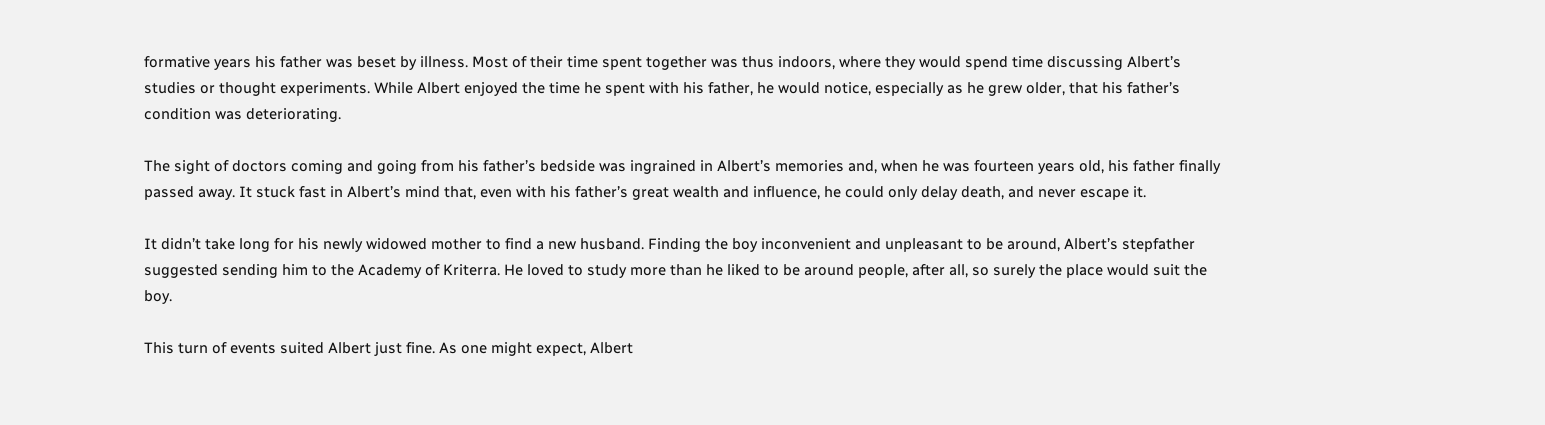formative years his father was beset by illness. Most of their time spent together was thus indoors, where they would spend time discussing Albert’s studies or thought experiments. While Albert enjoyed the time he spent with his father, he would notice, especially as he grew older, that his father’s condition was deteriorating.

The sight of doctors coming and going from his father’s bedside was ingrained in Albert’s memories and, when he was fourteen years old, his father finally passed away. It stuck fast in Albert’s mind that, even with his father’s great wealth and influence, he could only delay death, and never escape it.

It didn’t take long for his newly widowed mother to find a new husband. Finding the boy inconvenient and unpleasant to be around, Albert’s stepfather suggested sending him to the Academy of Kriterra. He loved to study more than he liked to be around people, after all, so surely the place would suit the boy.

This turn of events suited Albert just fine. As one might expect, Albert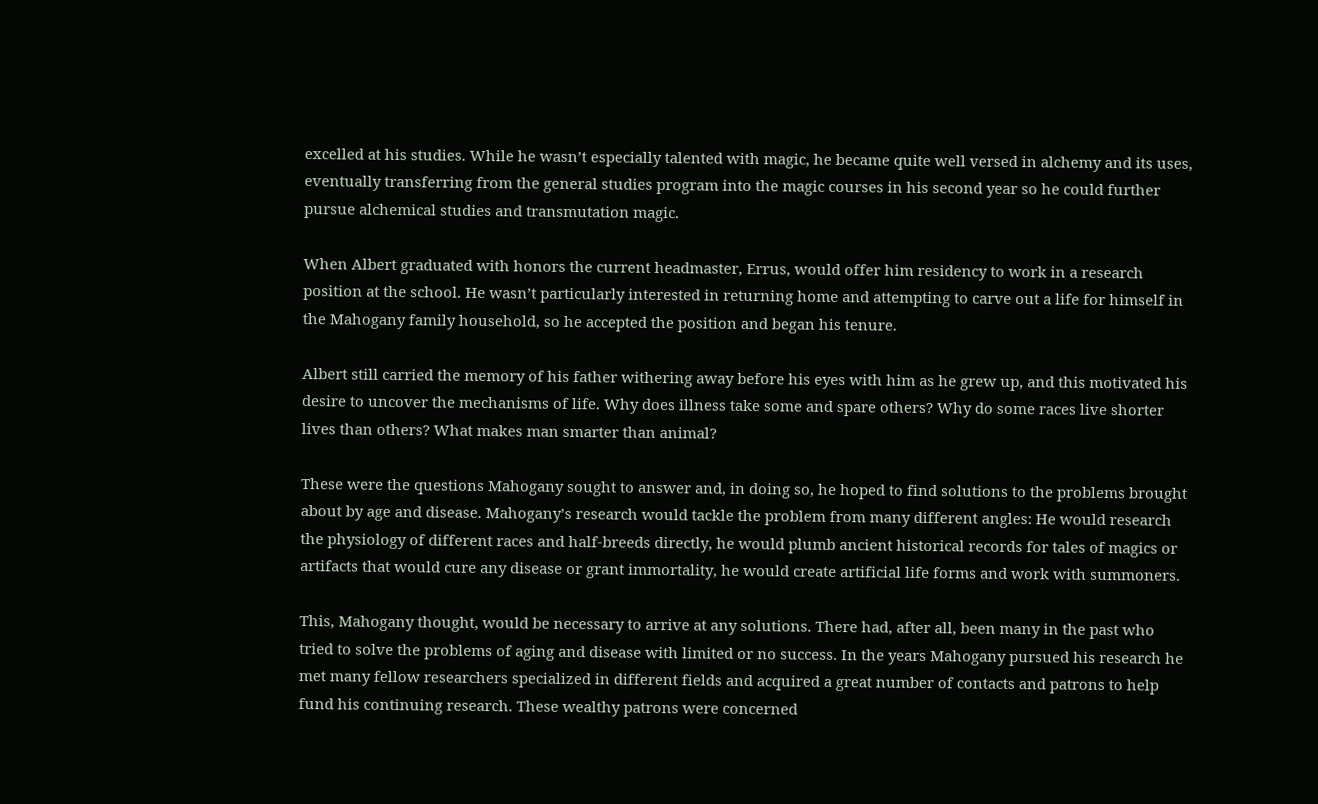excelled at his studies. While he wasn’t especially talented with magic, he became quite well versed in alchemy and its uses, eventually transferring from the general studies program into the magic courses in his second year so he could further pursue alchemical studies and transmutation magic.

When Albert graduated with honors the current headmaster, Errus, would offer him residency to work in a research position at the school. He wasn’t particularly interested in returning home and attempting to carve out a life for himself in the Mahogany family household, so he accepted the position and began his tenure.

Albert still carried the memory of his father withering away before his eyes with him as he grew up, and this motivated his desire to uncover the mechanisms of life. Why does illness take some and spare others? Why do some races live shorter lives than others? What makes man smarter than animal?

These were the questions Mahogany sought to answer and, in doing so, he hoped to find solutions to the problems brought about by age and disease. Mahogany’s research would tackle the problem from many different angles: He would research the physiology of different races and half-breeds directly, he would plumb ancient historical records for tales of magics or artifacts that would cure any disease or grant immortality, he would create artificial life forms and work with summoners.

This, Mahogany thought, would be necessary to arrive at any solutions. There had, after all, been many in the past who tried to solve the problems of aging and disease with limited or no success. In the years Mahogany pursued his research he met many fellow researchers specialized in different fields and acquired a great number of contacts and patrons to help fund his continuing research. These wealthy patrons were concerned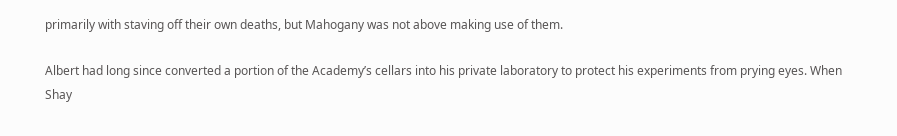primarily with staving off their own deaths, but Mahogany was not above making use of them.

Albert had long since converted a portion of the Academy’s cellars into his private laboratory to protect his experiments from prying eyes. When Shay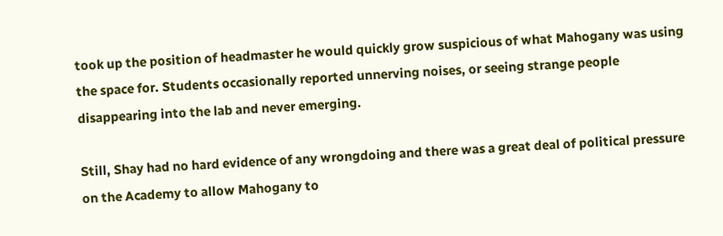took up the position of headmaster he would quickly grow suspicious of what Mahogany was using the space for. Students occasionally reported unnerving noises, or seeing strange people disappearing into the lab and never emerging.

Still, Shay had no hard evidence of any wrongdoing and there was a great deal of political pressure on the Academy to allow Mahogany to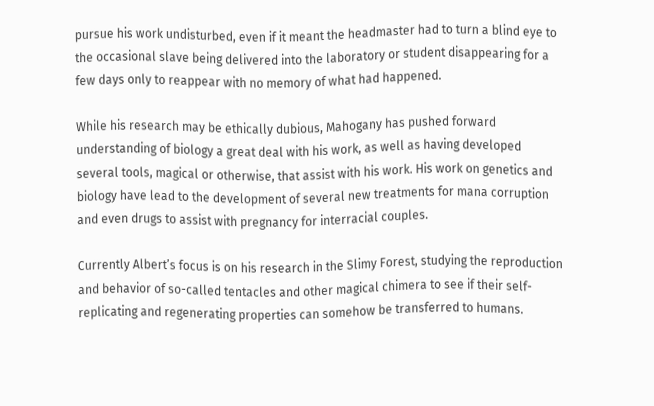pursue his work undisturbed, even if it meant the headmaster had to turn a blind eye to the occasional slave being delivered into the laboratory or student disappearing for a few days only to reappear with no memory of what had happened.

While his research may be ethically dubious, Mahogany has pushed forward understanding of biology a great deal with his work, as well as having developed several tools, magical or otherwise, that assist with his work. His work on genetics and biology have lead to the development of several new treatments for mana corruption and even drugs to assist with pregnancy for interracial couples.

Currently Albert’s focus is on his research in the Slimy Forest, studying the reproduction and behavior of so-called tentacles and other magical chimera to see if their self-replicating and regenerating properties can somehow be transferred to humans.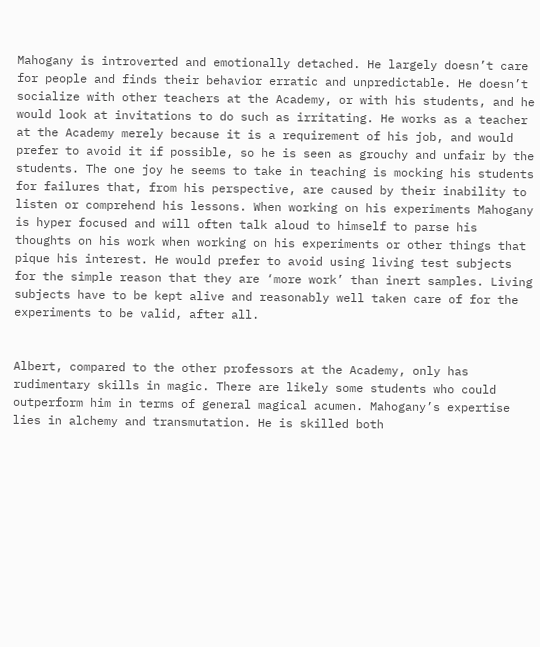Mahogany is introverted and emotionally detached. He largely doesn’t care for people and finds their behavior erratic and unpredictable. He doesn’t socialize with other teachers at the Academy, or with his students, and he would look at invitations to do such as irritating. He works as a teacher at the Academy merely because it is a requirement of his job, and would prefer to avoid it if possible, so he is seen as grouchy and unfair by the students. The one joy he seems to take in teaching is mocking his students for failures that, from his perspective, are caused by their inability to listen or comprehend his lessons. When working on his experiments Mahogany is hyper focused and will often talk aloud to himself to parse his thoughts on his work when working on his experiments or other things that pique his interest. He would prefer to avoid using living test subjects for the simple reason that they are ‘more work’ than inert samples. Living subjects have to be kept alive and reasonably well taken care of for the experiments to be valid, after all.


Albert, compared to the other professors at the Academy, only has rudimentary skills in magic. There are likely some students who could outperform him in terms of general magical acumen. Mahogany’s expertise lies in alchemy and transmutation. He is skilled both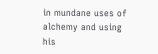in mundane uses of alchemy and using his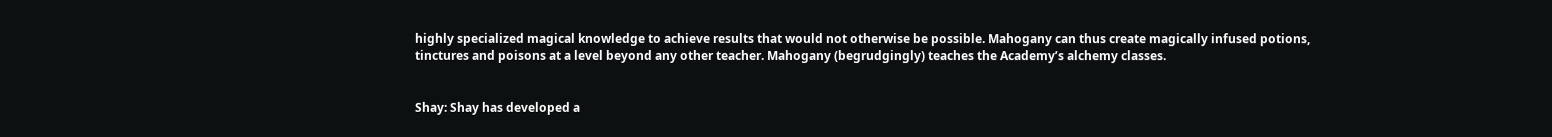highly specialized magical knowledge to achieve results that would not otherwise be possible. Mahogany can thus create magically infused potions, tinctures and poisons at a level beyond any other teacher. Mahogany (begrudgingly) teaches the Academy’s alchemy classes.


Shay: Shay has developed a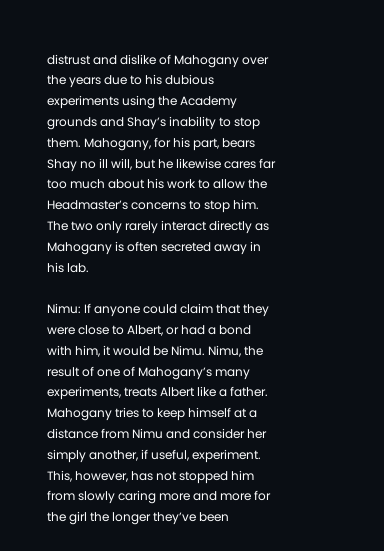distrust and dislike of Mahogany over the years due to his dubious experiments using the Academy grounds and Shay’s inability to stop them. Mahogany, for his part, bears Shay no ill will, but he likewise cares far too much about his work to allow the Headmaster’s concerns to stop him. The two only rarely interact directly as Mahogany is often secreted away in his lab.

Nimu: If anyone could claim that they were close to Albert, or had a bond with him, it would be Nimu. Nimu, the result of one of Mahogany’s many experiments, treats Albert like a father. Mahogany tries to keep himself at a distance from Nimu and consider her simply another, if useful, experiment. This, however, has not stopped him from slowly caring more and more for the girl the longer they’ve been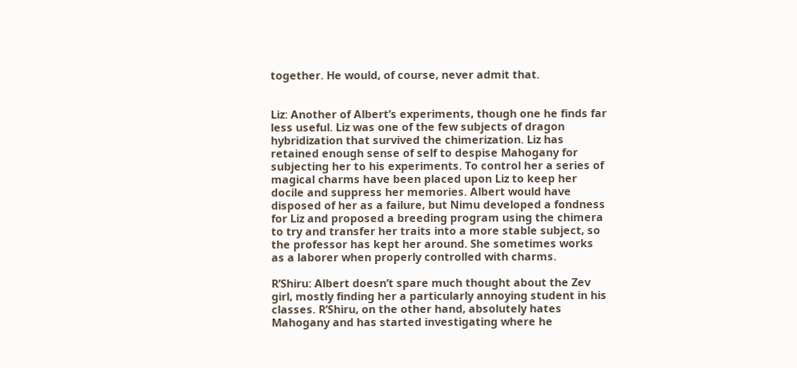together. He would, of course, never admit that.


Liz: Another of Albert’s experiments, though one he finds far less useful. Liz was one of the few subjects of dragon hybridization that survived the chimerization. Liz has retained enough sense of self to despise Mahogany for subjecting her to his experiments. To control her a series of magical charms have been placed upon Liz to keep her docile and suppress her memories. Albert would have disposed of her as a failure, but Nimu developed a fondness for Liz and proposed a breeding program using the chimera to try and transfer her traits into a more stable subject, so the professor has kept her around. She sometimes works as a laborer when properly controlled with charms.

R’Shiru: Albert doesn’t spare much thought about the Zev girl, mostly finding her a particularly annoying student in his classes. R’Shiru, on the other hand, absolutely hates Mahogany and has started investigating where he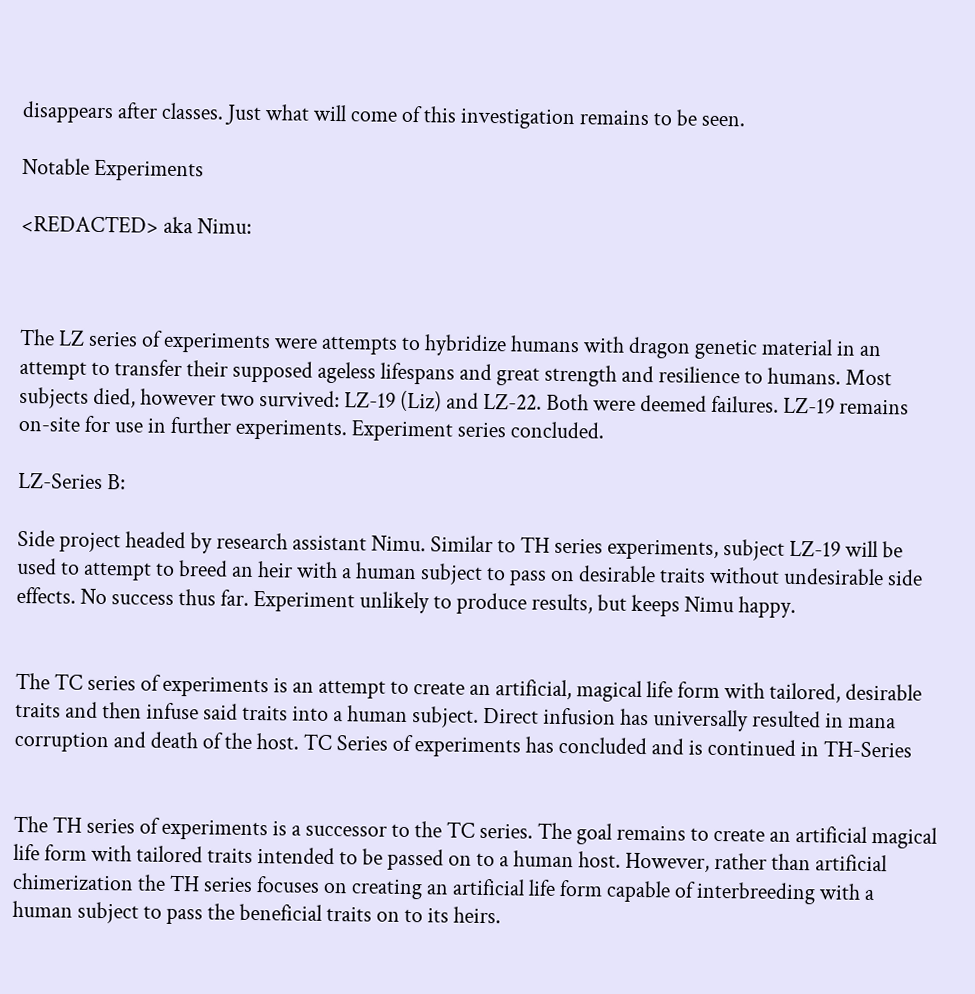disappears after classes. Just what will come of this investigation remains to be seen.

Notable Experiments

<REDACTED> aka Nimu:



The LZ series of experiments were attempts to hybridize humans with dragon genetic material in an attempt to transfer their supposed ageless lifespans and great strength and resilience to humans. Most subjects died, however two survived: LZ-19 (Liz) and LZ-22. Both were deemed failures. LZ-19 remains on-site for use in further experiments. Experiment series concluded.

LZ-Series B:

Side project headed by research assistant Nimu. Similar to TH series experiments, subject LZ-19 will be used to attempt to breed an heir with a human subject to pass on desirable traits without undesirable side effects. No success thus far. Experiment unlikely to produce results, but keeps Nimu happy.


The TC series of experiments is an attempt to create an artificial, magical life form with tailored, desirable traits and then infuse said traits into a human subject. Direct infusion has universally resulted in mana corruption and death of the host. TC Series of experiments has concluded and is continued in TH-Series


The TH series of experiments is a successor to the TC series. The goal remains to create an artificial magical life form with tailored traits intended to be passed on to a human host. However, rather than artificial chimerization the TH series focuses on creating an artificial life form capable of interbreeding with a human subject to pass the beneficial traits on to its heirs.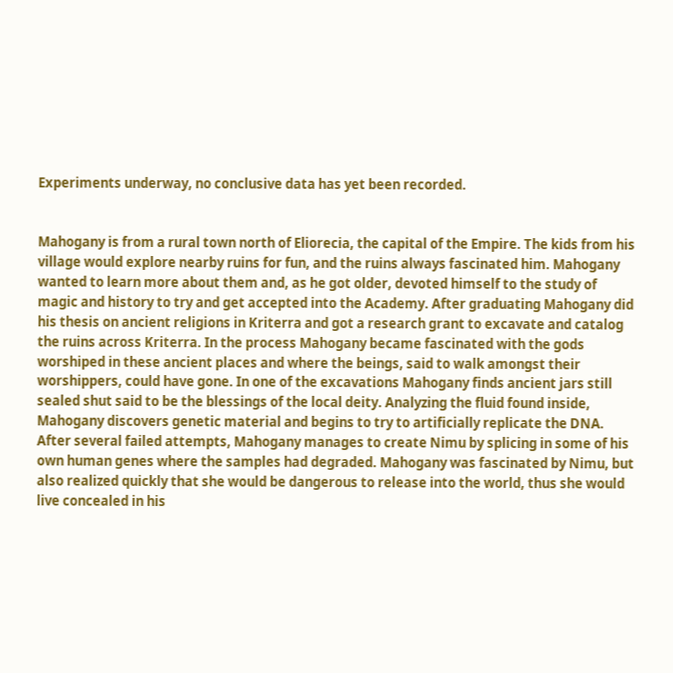Experiments underway, no conclusive data has yet been recorded.


Mahogany is from a rural town north of Eliorecia, the capital of the Empire. The kids from his village would explore nearby ruins for fun, and the ruins always fascinated him. Mahogany wanted to learn more about them and, as he got older, devoted himself to the study of magic and history to try and get accepted into the Academy. After graduating Mahogany did his thesis on ancient religions in Kriterra and got a research grant to excavate and catalog the ruins across Kriterra. In the process Mahogany became fascinated with the gods worshiped in these ancient places and where the beings, said to walk amongst their worshippers, could have gone. In one of the excavations Mahogany finds ancient jars still sealed shut said to be the blessings of the local deity. Analyzing the fluid found inside, Mahogany discovers genetic material and begins to try to artificially replicate the DNA. After several failed attempts, Mahogany manages to create Nimu by splicing in some of his own human genes where the samples had degraded. Mahogany was fascinated by Nimu, but also realized quickly that she would be dangerous to release into the world, thus she would live concealed in his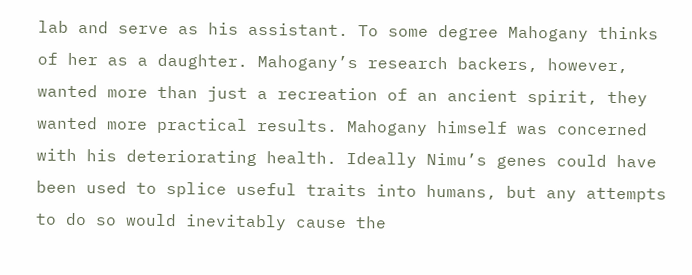lab and serve as his assistant. To some degree Mahogany thinks of her as a daughter. Mahogany’s research backers, however, wanted more than just a recreation of an ancient spirit, they wanted more practical results. Mahogany himself was concerned with his deteriorating health. Ideally Nimu’s genes could have been used to splice useful traits into humans, but any attempts to do so would inevitably cause the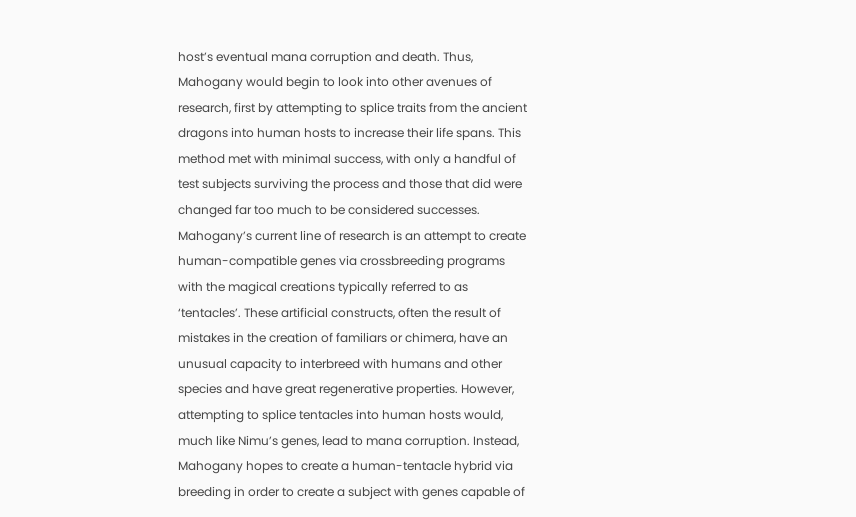host’s eventual mana corruption and death. Thus, Mahogany would begin to look into other avenues of research, first by attempting to splice traits from the ancient dragons into human hosts to increase their life spans. This method met with minimal success, with only a handful of test subjects surviving the process and those that did were changed far too much to be considered successes. Mahogany’s current line of research is an attempt to create human-compatible genes via crossbreeding programs with the magical creations typically referred to as ‘tentacles’. These artificial constructs, often the result of mistakes in the creation of familiars or chimera, have an unusual capacity to interbreed with humans and other species and have great regenerative properties. However, attempting to splice tentacles into human hosts would, much like Nimu’s genes, lead to mana corruption. Instead, Mahogany hopes to create a human-tentacle hybrid via breeding in order to create a subject with genes capable of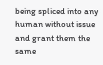being spliced into any human without issue and grant them the same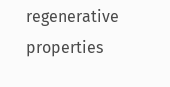regenerative properties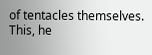of tentacles themselves. This, he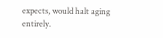expects, would halt aging entirely.